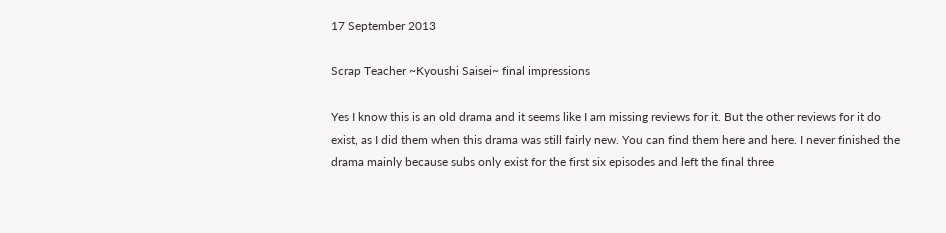17 September 2013

Scrap Teacher ~Kyoushi Saisei~ final impressions

Yes I know this is an old drama and it seems like I am missing reviews for it. But the other reviews for it do exist, as I did them when this drama was still fairly new. You can find them here and here. I never finished the drama mainly because subs only exist for the first six episodes and left the final three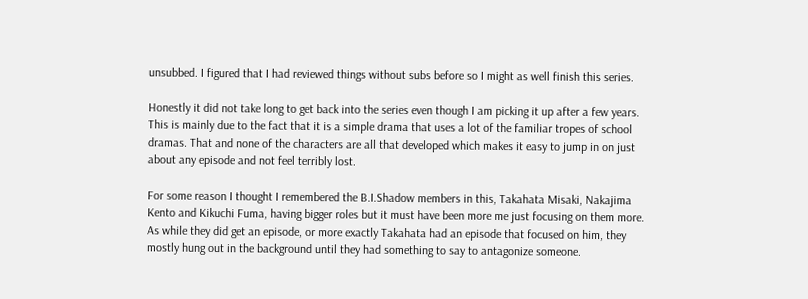unsubbed. I figured that I had reviewed things without subs before so I might as well finish this series.

Honestly it did not take long to get back into the series even though I am picking it up after a few years. This is mainly due to the fact that it is a simple drama that uses a lot of the familiar tropes of school dramas. That and none of the characters are all that developed which makes it easy to jump in on just about any episode and not feel terribly lost.

For some reason I thought I remembered the B.I.Shadow members in this, Takahata Misaki, Nakajima Kento and Kikuchi Fuma, having bigger roles but it must have been more me just focusing on them more. As while they did get an episode, or more exactly Takahata had an episode that focused on him, they mostly hung out in the background until they had something to say to antagonize someone.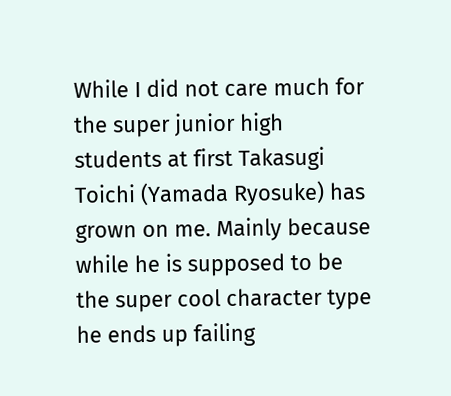While I did not care much for the super junior high students at first Takasugi Toichi (Yamada Ryosuke) has grown on me. Mainly because while he is supposed to be the super cool character type he ends up failing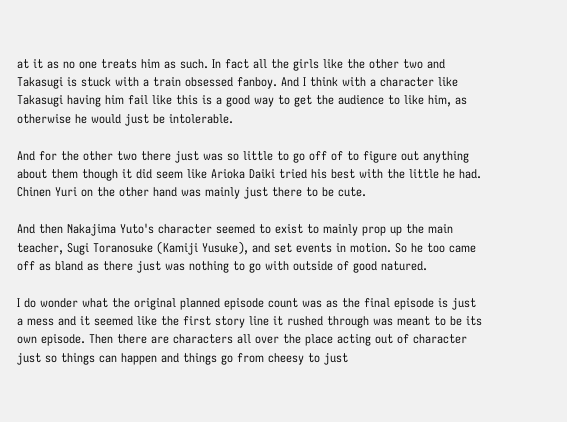at it as no one treats him as such. In fact all the girls like the other two and Takasugi is stuck with a train obsessed fanboy. And I think with a character like Takasugi having him fail like this is a good way to get the audience to like him, as otherwise he would just be intolerable.

And for the other two there just was so little to go off of to figure out anything about them though it did seem like Arioka Daiki tried his best with the little he had. Chinen Yuri on the other hand was mainly just there to be cute.

And then Nakajima Yuto's character seemed to exist to mainly prop up the main teacher, Sugi Toranosuke (Kamiji Yusuke), and set events in motion. So he too came off as bland as there just was nothing to go with outside of good natured.

I do wonder what the original planned episode count was as the final episode is just a mess and it seemed like the first story line it rushed through was meant to be its own episode. Then there are characters all over the place acting out of character just so things can happen and things go from cheesy to just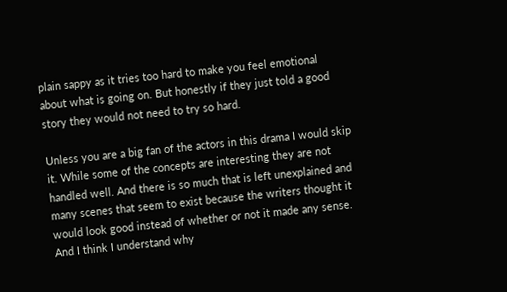plain sappy as it tries too hard to make you feel emotional about what is going on. But honestly if they just told a good story they would not need to try so hard.

Unless you are a big fan of the actors in this drama I would skip it. While some of the concepts are interesting they are not handled well. And there is so much that is left unexplained and many scenes that seem to exist because the writers thought it would look good instead of whether or not it made any sense. And I think I understand why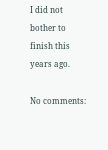I did not bother to finish this years ago.

No comments: